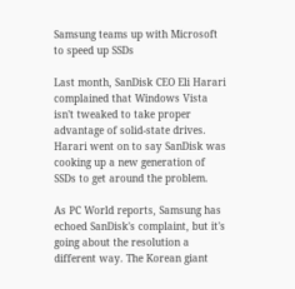Samsung teams up with Microsoft to speed up SSDs

Last month, SanDisk CEO Eli Harari complained that Windows Vista isn't tweaked to take proper advantage of solid-state drives. Harari went on to say SanDisk was cooking up a new generation of SSDs to get around the problem.

As PC World reports, Samsung has echoed SanDisk's complaint, but it's going about the resolution a different way. The Korean giant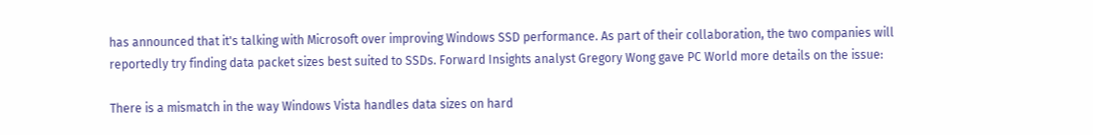has announced that it's talking with Microsoft over improving Windows SSD performance. As part of their collaboration, the two companies will reportedly try finding data packet sizes best suited to SSDs. Forward Insights analyst Gregory Wong gave PC World more details on the issue:

There is a mismatch in the way Windows Vista handles data sizes on hard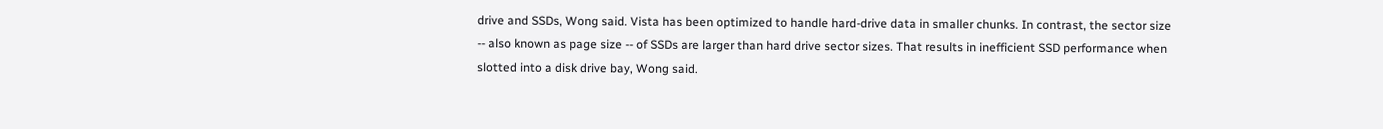drive and SSDs, Wong said. Vista has been optimized to handle hard-drive data in smaller chunks. In contrast, the sector size -- also known as page size -- of SSDs are larger than hard drive sector sizes. That results in inefficient SSD performance when slotted into a disk drive bay, Wong said.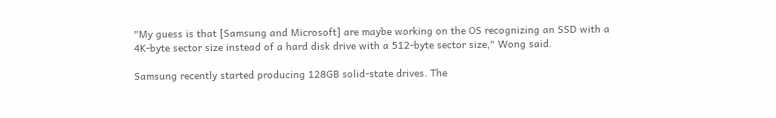"My guess is that [Samsung and Microsoft] are maybe working on the OS recognizing an SSD with a 4K-byte sector size instead of a hard disk drive with a 512-byte sector size," Wong said.

Samsung recently started producing 128GB solid-state drives. The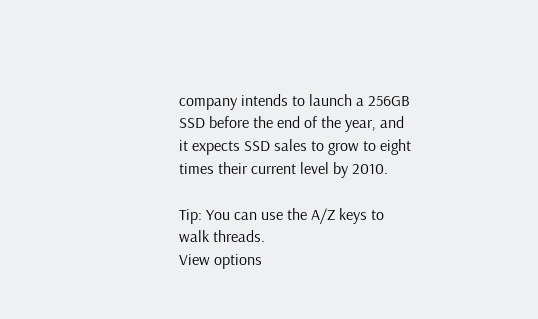company intends to launch a 256GB SSD before the end of the year, and it expects SSD sales to grow to eight times their current level by 2010.

Tip: You can use the A/Z keys to walk threads.
View options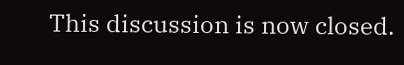This discussion is now closed.